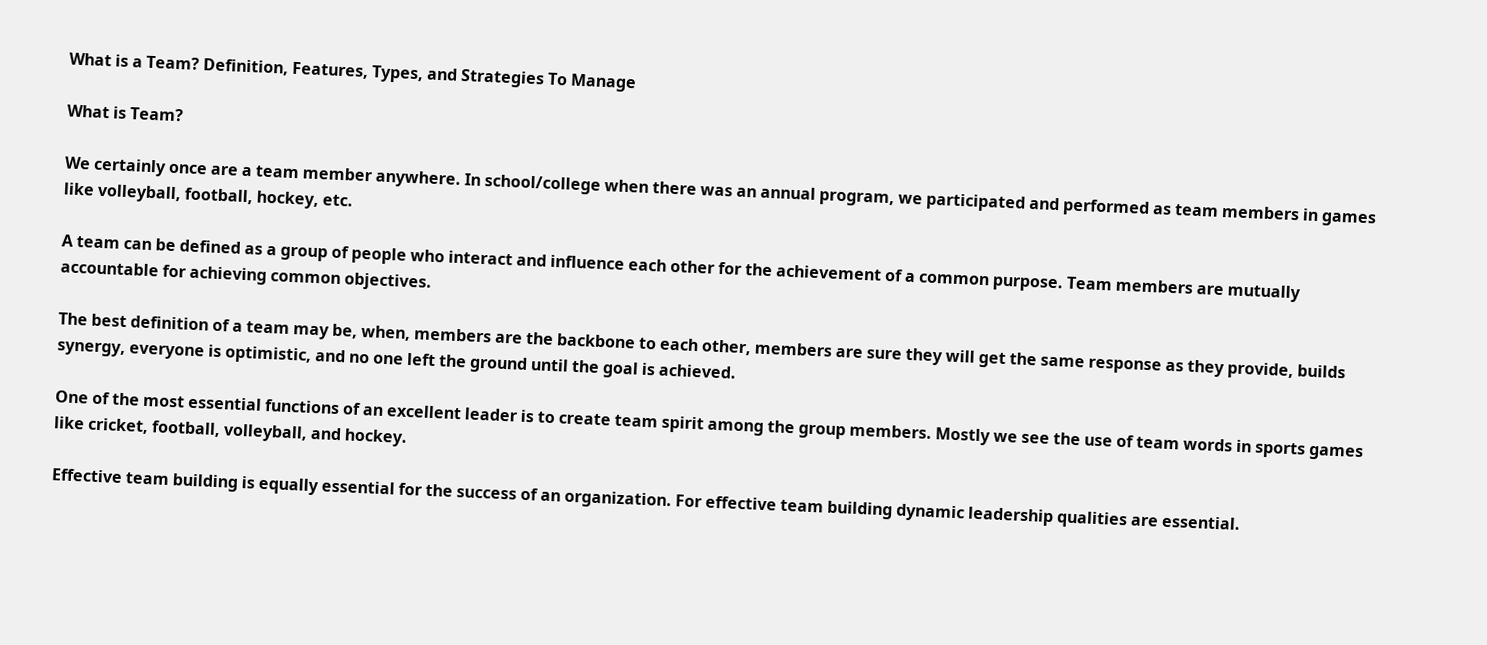What is a Team? Definition, Features, Types, and Strategies To Manage

What is Team?

We certainly once are a team member anywhere. In school/college when there was an annual program, we participated and performed as team members in games like volleyball, football, hockey, etc.

A team can be defined as a group of people who interact and influence each other for the achievement of a common purpose. Team members are mutually accountable for achieving common objectives.

The best definition of a team may be, when, members are the backbone to each other, members are sure they will get the same response as they provide, builds synergy, everyone is optimistic, and no one left the ground until the goal is achieved.

One of the most essential functions of an excellent leader is to create team spirit among the group members. Mostly we see the use of team words in sports games like cricket, football, volleyball, and hockey.

Effective team building is equally essential for the success of an organization. For effective team building dynamic leadership qualities are essential.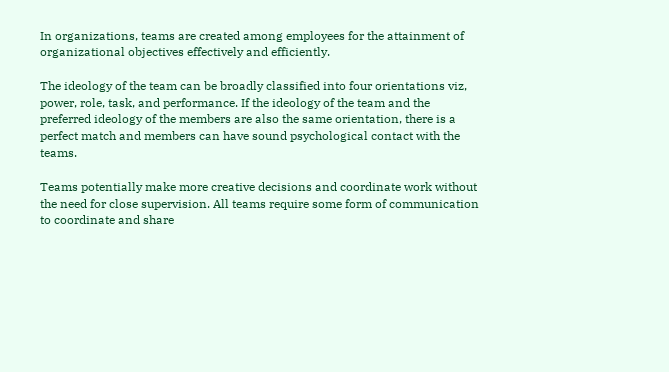In organizations, teams are created among employees for the attainment of organizational objectives effectively and efficiently.

The ideology of the team can be broadly classified into four orientations viz, power, role, task, and performance. If the ideology of the team and the preferred ideology of the members are also the same orientation, there is a perfect match and members can have sound psychological contact with the teams.

Teams potentially make more creative decisions and coordinate work without the need for close supervision. All teams require some form of communication to coordinate and share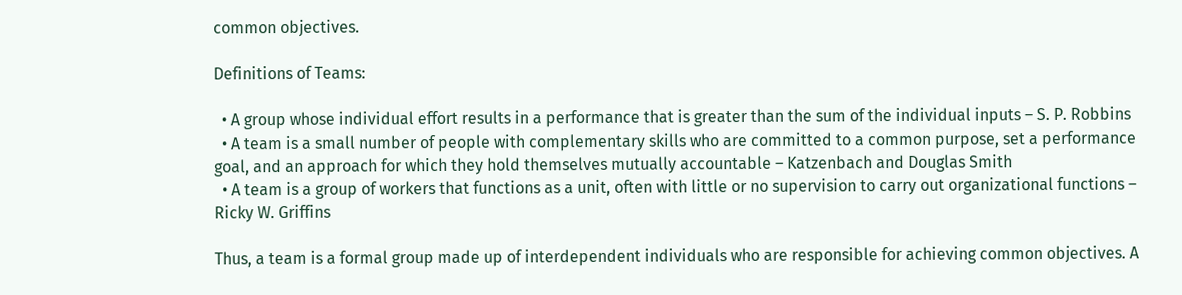common objectives.

Definitions of Teams:

  • A group whose individual effort results in a performance that is greater than the sum of the individual inputs – S. P. Robbins
  • A team is a small number of people with complementary skills who are committed to a common purpose, set a performance goal, and an approach for which they hold themselves mutually accountable – Katzenbach and Douglas Smith
  • A team is a group of workers that functions as a unit, often with little or no supervision to carry out organizational functions – Ricky W. Griffins

Thus, a team is a formal group made up of interdependent individuals who are responsible for achieving common objectives. A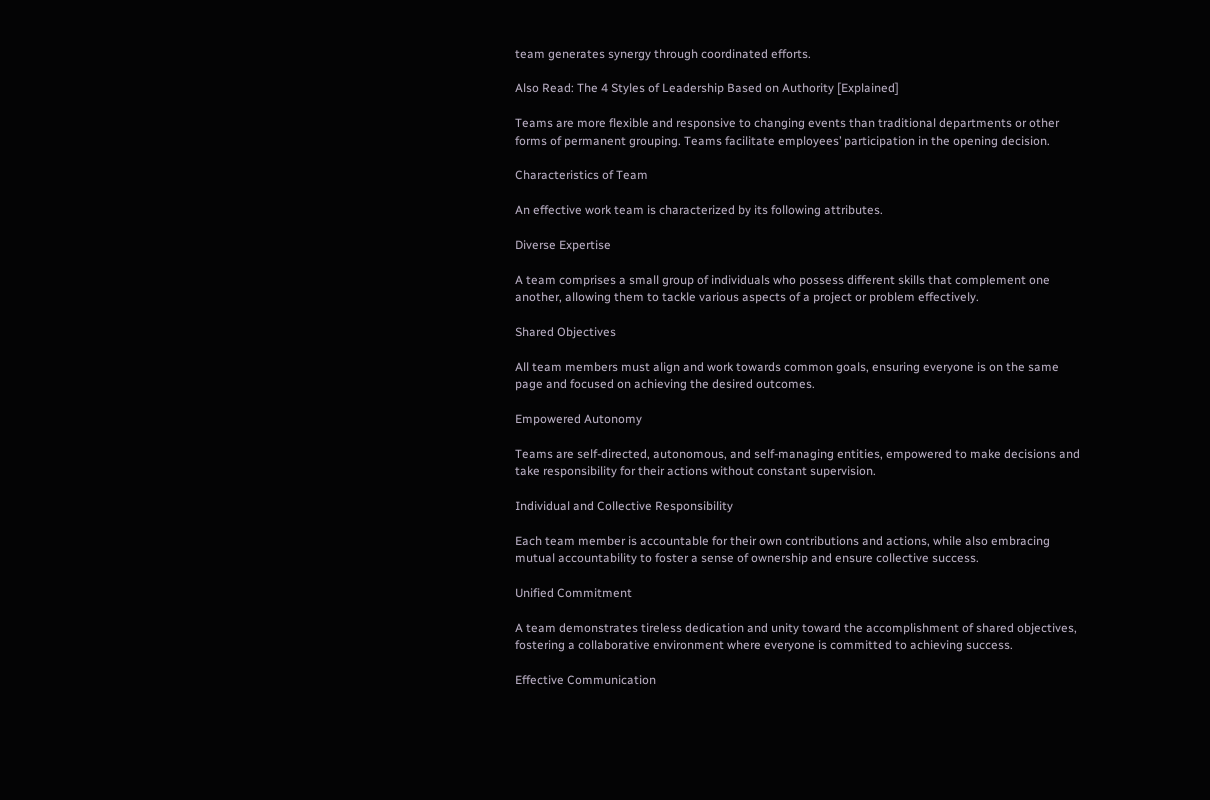team generates synergy through coordinated efforts.

Also Read: The 4 Styles of Leadership Based on Authority [Explained]

Teams are more flexible and responsive to changing events than traditional departments or other forms of permanent grouping. Teams facilitate employees’ participation in the opening decision.

Characteristics of Team

An effective work team is characterized by its following attributes.

Diverse Expertise

A team comprises a small group of individuals who possess different skills that complement one another, allowing them to tackle various aspects of a project or problem effectively.

Shared Objectives

All team members must align and work towards common goals, ensuring everyone is on the same page and focused on achieving the desired outcomes.

Empowered Autonomy

Teams are self-directed, autonomous, and self-managing entities, empowered to make decisions and take responsibility for their actions without constant supervision.

Individual and Collective Responsibility

Each team member is accountable for their own contributions and actions, while also embracing mutual accountability to foster a sense of ownership and ensure collective success.

Unified Commitment

A team demonstrates tireless dedication and unity toward the accomplishment of shared objectives, fostering a collaborative environment where everyone is committed to achieving success.

Effective Communication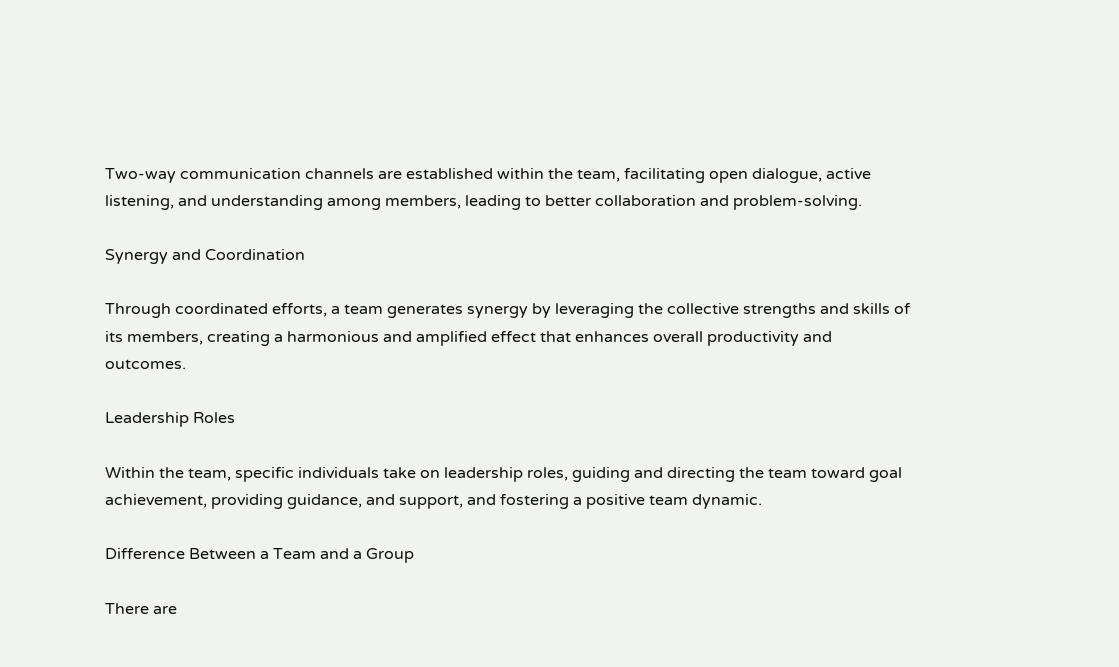Two-way communication channels are established within the team, facilitating open dialogue, active listening, and understanding among members, leading to better collaboration and problem-solving.

Synergy and Coordination

Through coordinated efforts, a team generates synergy by leveraging the collective strengths and skills of its members, creating a harmonious and amplified effect that enhances overall productivity and outcomes.

Leadership Roles

Within the team, specific individuals take on leadership roles, guiding and directing the team toward goal achievement, providing guidance, and support, and fostering a positive team dynamic.

Difference Between a Team and a Group

There are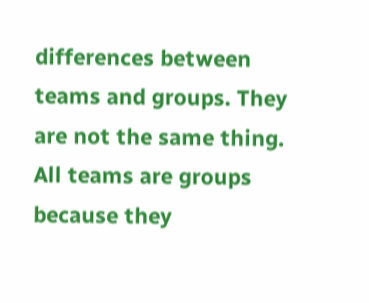differences between teams and groups. They are not the same thing. All teams are groups because they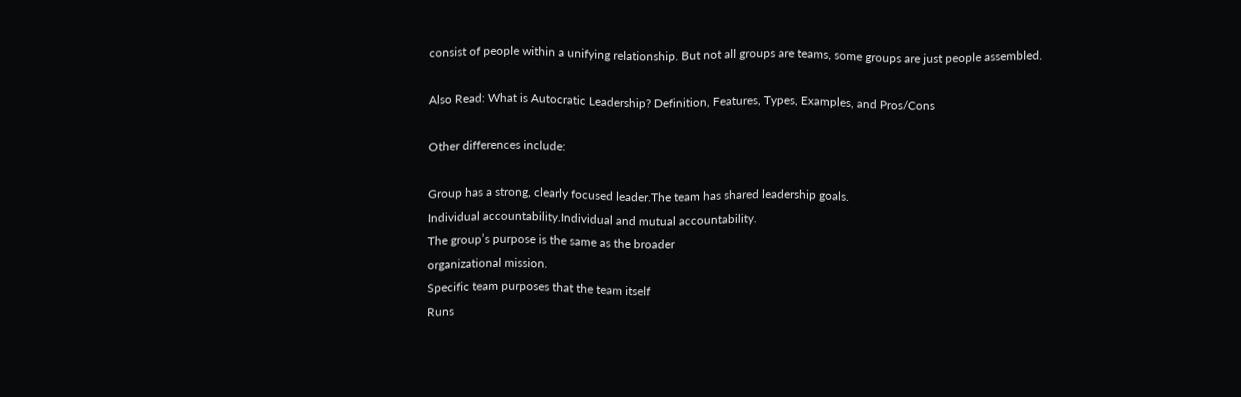consist of people within a unifying relationship. But not all groups are teams, some groups are just people assembled.

Also Read: What is Autocratic Leadership? Definition, Features, Types, Examples, and Pros/Cons

Other differences include:

Group has a strong, clearly focused leader.The team has shared leadership goals.
Individual accountability.Individual and mutual accountability.
The group’s purpose is the same as the broader
organizational mission.
Specific team purposes that the team itself
Runs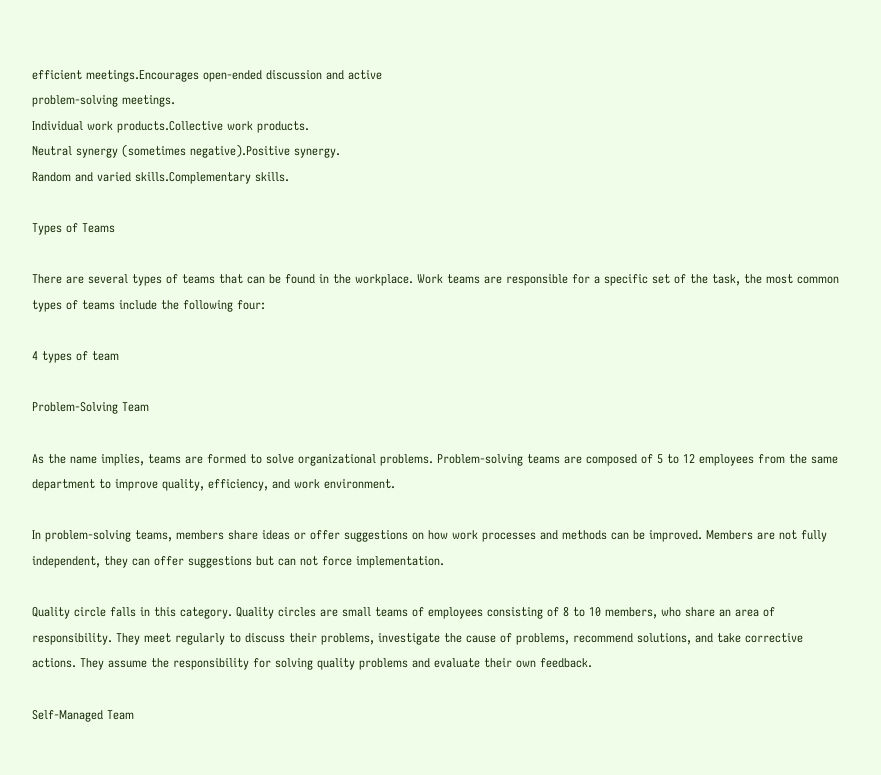efficient meetings.Encourages open-ended discussion and active
problem-solving meetings.
Individual work products.Collective work products.
Neutral synergy (sometimes negative).Positive synergy.
Random and varied skills.Complementary skills.

Types of Teams

There are several types of teams that can be found in the workplace. Work teams are responsible for a specific set of the task, the most common types of teams include the following four:

4 types of team

Problem-Solving Team

As the name implies, teams are formed to solve organizational problems. Problem-solving teams are composed of 5 to 12 employees from the same department to improve quality, efficiency, and work environment.

In problem-solving teams, members share ideas or offer suggestions on how work processes and methods can be improved. Members are not fully independent, they can offer suggestions but can not force implementation.

Quality circle falls in this category. Quality circles are small teams of employees consisting of 8 to 10 members, who share an area of responsibility. They meet regularly to discuss their problems, investigate the cause of problems, recommend solutions, and take corrective actions. They assume the responsibility for solving quality problems and evaluate their own feedback.

Self-Managed Team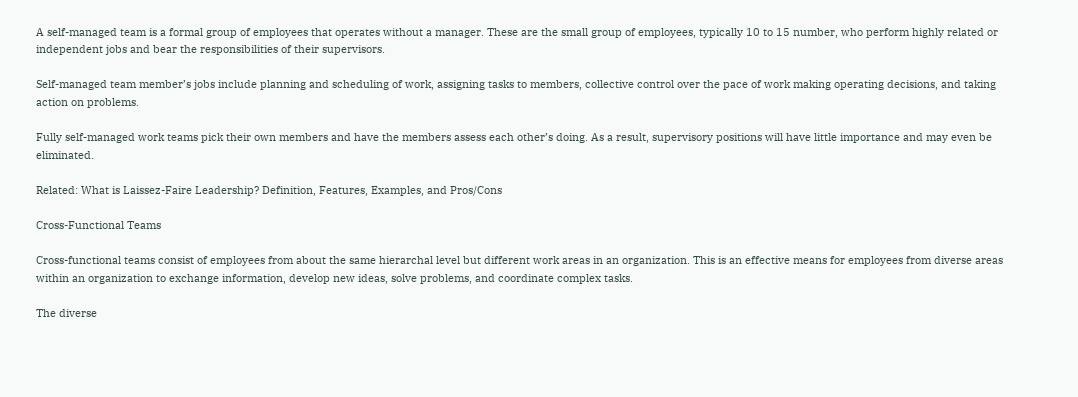A self-managed team is a formal group of employees that operates without a manager. These are the small group of employees, typically 10 to 15 number, who perform highly related or independent jobs and bear the responsibilities of their supervisors.

Self-managed team member’s jobs include planning and scheduling of work, assigning tasks to members, collective control over the pace of work making operating decisions, and taking action on problems.

Fully self-managed work teams pick their own members and have the members assess each other’s doing. As a result, supervisory positions will have little importance and may even be eliminated.

Related: What is Laissez-Faire Leadership? Definition, Features, Examples, and Pros/Cons

Cross-Functional Teams

Cross-functional teams consist of employees from about the same hierarchal level but different work areas in an organization. This is an effective means for employees from diverse areas within an organization to exchange information, develop new ideas, solve problems, and coordinate complex tasks.

The diverse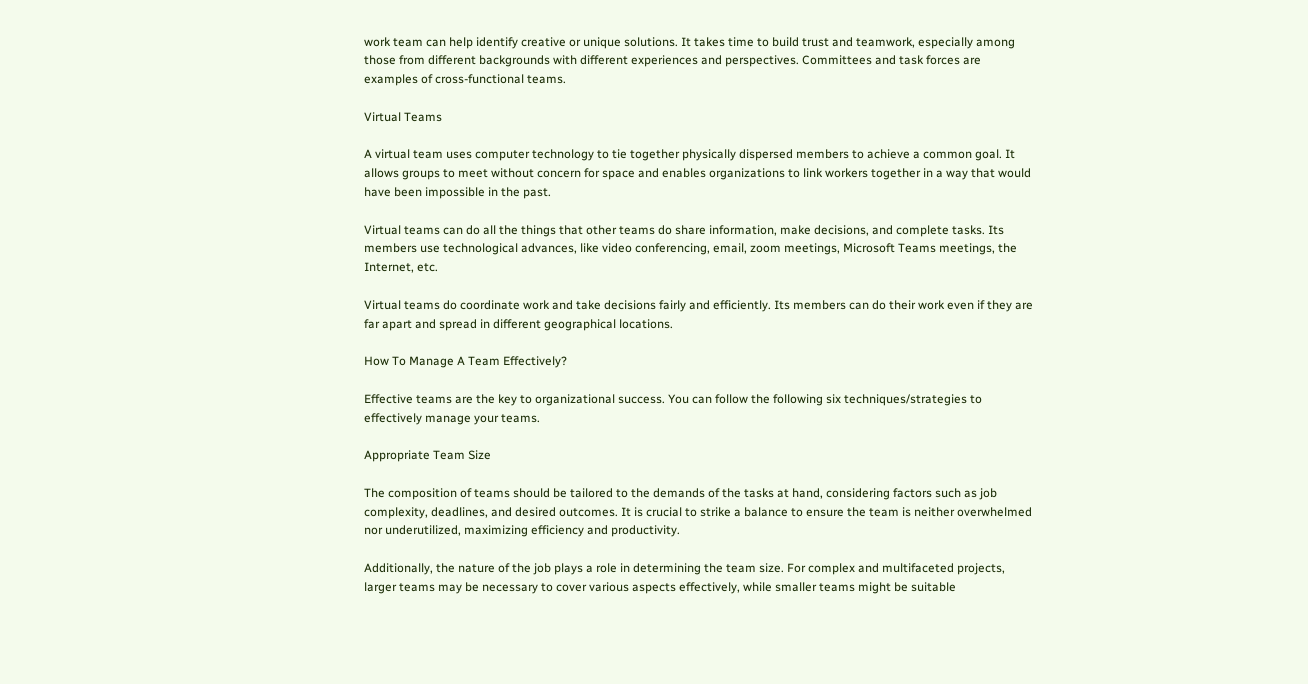work team can help identify creative or unique solutions. It takes time to build trust and teamwork, especially among those from different backgrounds with different experiences and perspectives. Committees and task forces are examples of cross-functional teams.

Virtual Teams

A virtual team uses computer technology to tie together physically dispersed members to achieve a common goal. It allows groups to meet without concern for space and enables organizations to link workers together in a way that would have been impossible in the past.

Virtual teams can do all the things that other teams do share information, make decisions, and complete tasks. Its members use technological advances, like video conferencing, email, zoom meetings, Microsoft Teams meetings, the Internet, etc.

Virtual teams do coordinate work and take decisions fairly and efficiently. Its members can do their work even if they are far apart and spread in different geographical locations.

How To Manage A Team Effectively?

Effective teams are the key to organizational success. You can follow the following six techniques/strategies to effectively manage your teams.

Appropriate Team Size

The composition of teams should be tailored to the demands of the tasks at hand, considering factors such as job complexity, deadlines, and desired outcomes. It is crucial to strike a balance to ensure the team is neither overwhelmed nor underutilized, maximizing efficiency and productivity.

Additionally, the nature of the job plays a role in determining the team size. For complex and multifaceted projects, larger teams may be necessary to cover various aspects effectively, while smaller teams might be suitable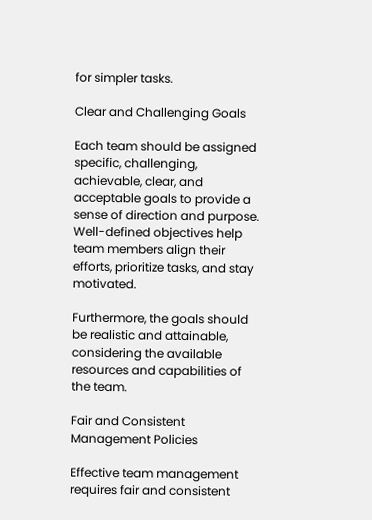for simpler tasks.

Clear and Challenging Goals

Each team should be assigned specific, challenging, achievable, clear, and acceptable goals to provide a sense of direction and purpose. Well-defined objectives help team members align their efforts, prioritize tasks, and stay motivated.

Furthermore, the goals should be realistic and attainable, considering the available resources and capabilities of the team.

Fair and Consistent Management Policies

Effective team management requires fair and consistent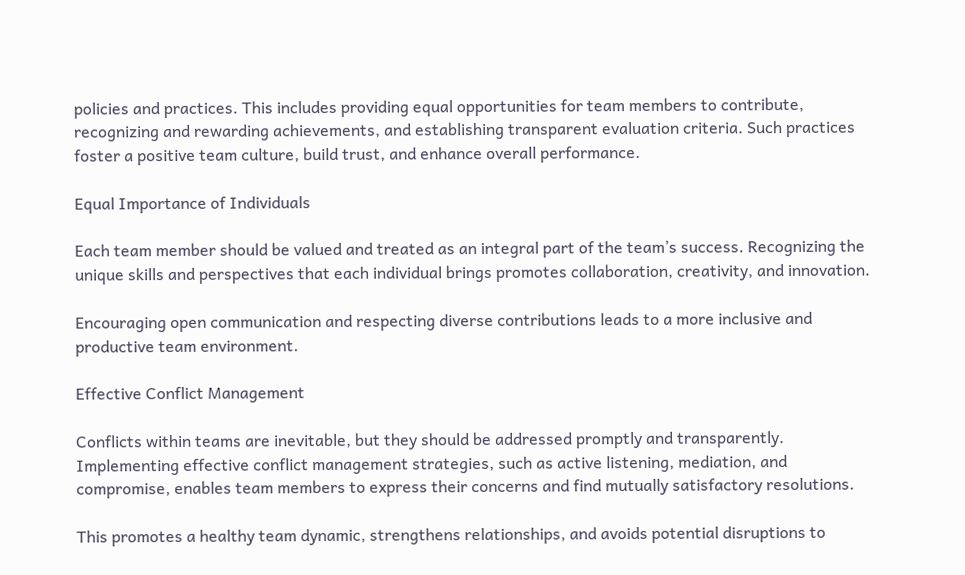policies and practices. This includes providing equal opportunities for team members to contribute, recognizing and rewarding achievements, and establishing transparent evaluation criteria. Such practices foster a positive team culture, build trust, and enhance overall performance.

Equal Importance of Individuals

Each team member should be valued and treated as an integral part of the team’s success. Recognizing the unique skills and perspectives that each individual brings promotes collaboration, creativity, and innovation.

Encouraging open communication and respecting diverse contributions leads to a more inclusive and productive team environment.

Effective Conflict Management

Conflicts within teams are inevitable, but they should be addressed promptly and transparently. Implementing effective conflict management strategies, such as active listening, mediation, and compromise, enables team members to express their concerns and find mutually satisfactory resolutions.

This promotes a healthy team dynamic, strengthens relationships, and avoids potential disruptions to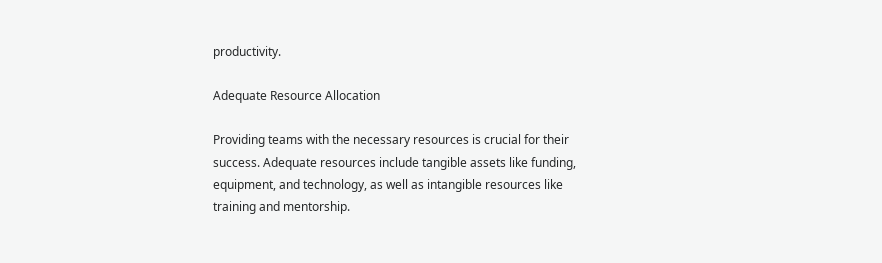productivity.

Adequate Resource Allocation

Providing teams with the necessary resources is crucial for their success. Adequate resources include tangible assets like funding, equipment, and technology, as well as intangible resources like training and mentorship.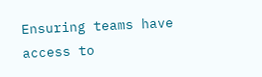Ensuring teams have access to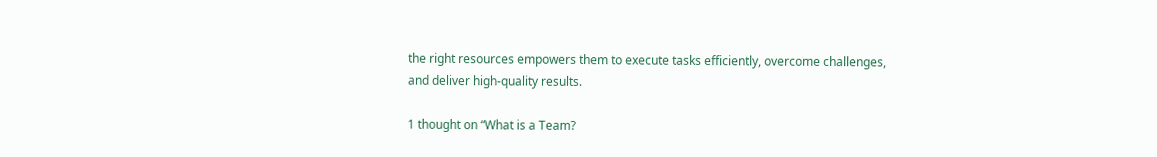the right resources empowers them to execute tasks efficiently, overcome challenges, and deliver high-quality results.

1 thought on “What is a Team?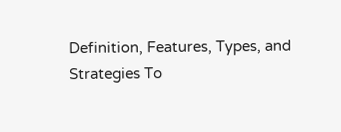Definition, Features, Types, and Strategies To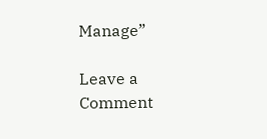Manage”

Leave a Comment